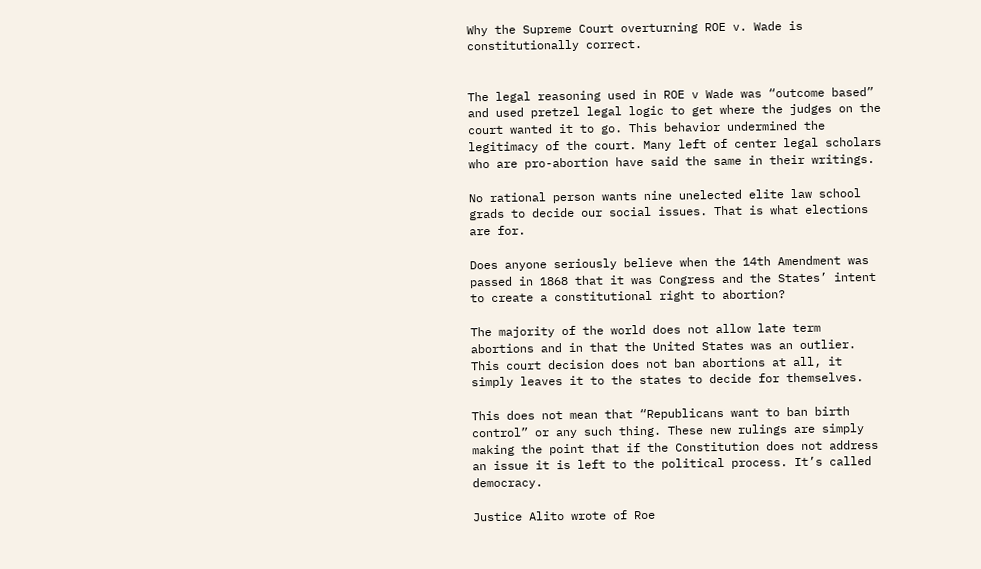Why the Supreme Court overturning ROE v. Wade is constitutionally correct.


The legal reasoning used in ROE v Wade was “outcome based” and used pretzel legal logic to get where the judges on the court wanted it to go. This behavior undermined the legitimacy of the court. Many left of center legal scholars who are pro-abortion have said the same in their writings.

No rational person wants nine unelected elite law school grads to decide our social issues. That is what elections are for.

Does anyone seriously believe when the 14th Amendment was passed in 1868 that it was Congress and the States’ intent to create a constitutional right to abortion?

The majority of the world does not allow late term abortions and in that the United States was an outlier. This court decision does not ban abortions at all, it simply leaves it to the states to decide for themselves.

This does not mean that “Republicans want to ban birth control” or any such thing. These new rulings are simply making the point that if the Constitution does not address an issue it is left to the political process. It’s called democracy.

Justice Alito wrote of Roe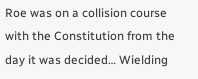Roe was on a collision course with the Constitution from the day it was decided… Wielding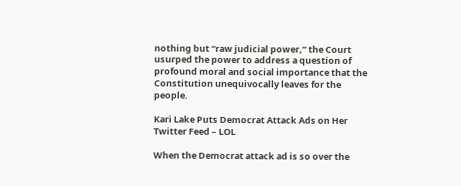nothing but “raw judicial power,” the Court usurped the power to address a question of profound moral and social importance that the Constitution unequivocally leaves for the people.

Kari Lake Puts Democrat Attack Ads on Her Twitter Feed – LOL

When the Democrat attack ad is so over the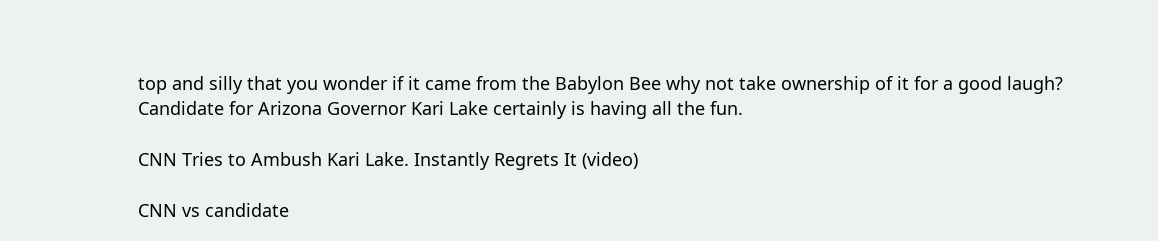top and silly that you wonder if it came from the Babylon Bee why not take ownership of it for a good laugh?
Candidate for Arizona Governor Kari Lake certainly is having all the fun.

CNN Tries to Ambush Kari Lake. Instantly Regrets It (video)

CNN vs candidate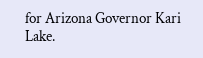for Arizona Governor Kari Lake.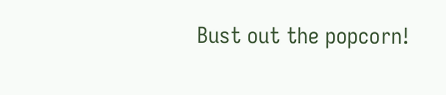Bust out the popcorn!